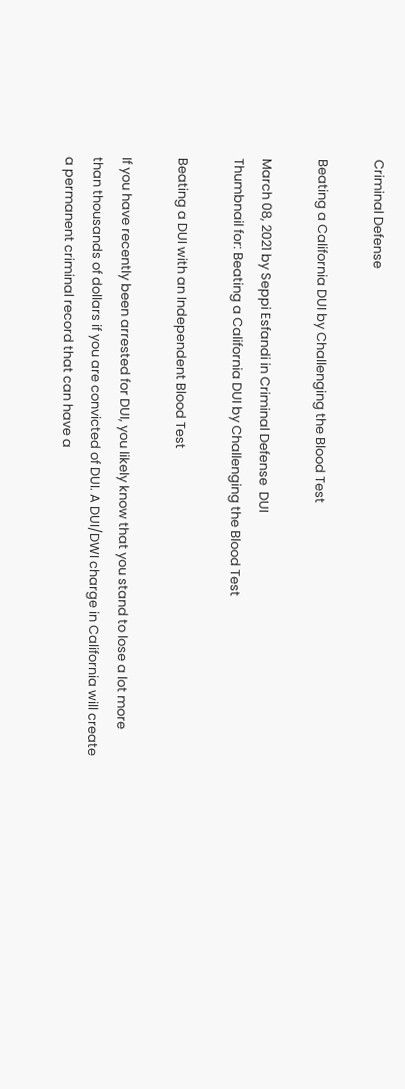Criminal Defense

Beating a California DUI by Challenging the Blood Test

March 08, 2021 by Seppi Esfandi in Criminal Defense  DUI
Thumbnail for: Beating a California DUI by Challenging the Blood Test

Beating a DUI with an Independent Blood Test

If you have recently been arrested for DUI, you likely know that you stand to lose a lot more than thousands of dollars if you are convicted of DUI. A DUI/DWI charge in California will create a permanent criminal record that can have a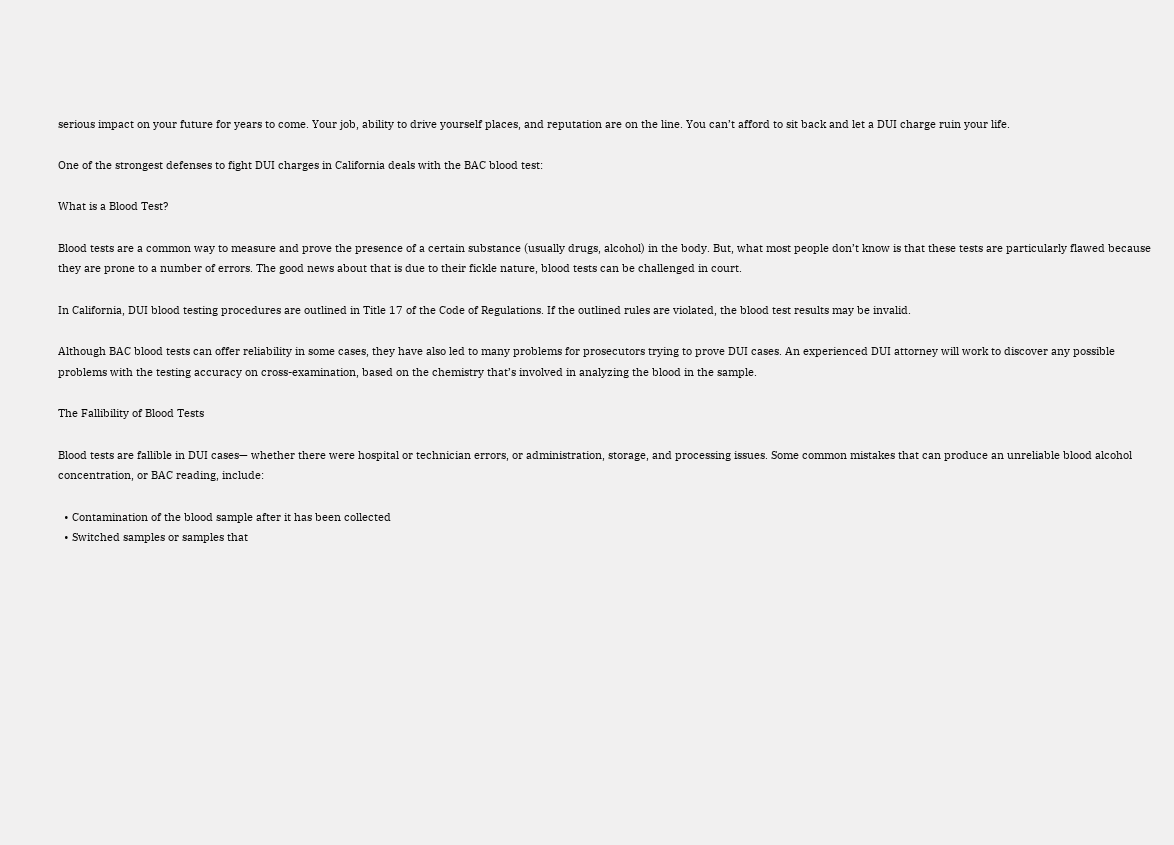serious impact on your future for years to come. Your job, ability to drive yourself places, and reputation are on the line. You can’t afford to sit back and let a DUI charge ruin your life.

One of the strongest defenses to fight DUI charges in California deals with the BAC blood test:

What is a Blood Test?

Blood tests are a common way to measure and prove the presence of a certain substance (usually drugs, alcohol) in the body. But, what most people don’t know is that these tests are particularly flawed because they are prone to a number of errors. The good news about that is due to their fickle nature, blood tests can be challenged in court.

In California, DUI blood testing procedures are outlined in Title 17 of the Code of Regulations. If the outlined rules are violated, the blood test results may be invalid.

Although BAC blood tests can offer reliability in some cases, they have also led to many problems for prosecutors trying to prove DUI cases. An experienced DUI attorney will work to discover any possible problems with the testing accuracy on cross-examination, based on the chemistry that’s involved in analyzing the blood in the sample.

The Fallibility of Blood Tests

Blood tests are fallible in DUI cases— whether there were hospital or technician errors, or administration, storage, and processing issues. Some common mistakes that can produce an unreliable blood alcohol concentration, or BAC reading, include:

  • Contamination of the blood sample after it has been collected
  • Switched samples or samples that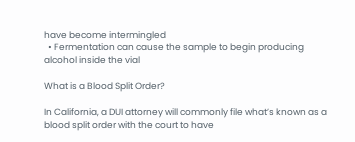have become intermingled
  • Fermentation can cause the sample to begin producing alcohol inside the vial

What is a Blood Split Order?

In California, a DUI attorney will commonly file what’s known as a blood split order with the court to have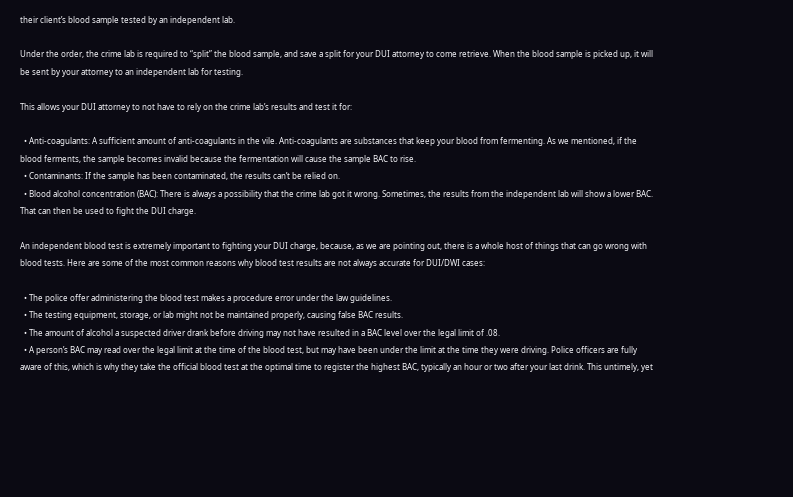their client’s blood sample tested by an independent lab.

Under the order, the crime lab is required to “split” the blood sample, and save a split for your DUI attorney to come retrieve. When the blood sample is picked up, it will be sent by your attorney to an independent lab for testing.

This allows your DUI attorney to not have to rely on the crime lab’s results and test it for:

  • Anti-coagulants: A sufficient amount of anti-coagulants in the vile. Anti-coagulants are substances that keep your blood from fermenting. As we mentioned, if the blood ferments, the sample becomes invalid because the fermentation will cause the sample BAC to rise.
  • Contaminants: If the sample has been contaminated, the results can’t be relied on.
  • Blood alcohol concentration (BAC): There is always a possibility that the crime lab got it wrong. Sometimes, the results from the independent lab will show a lower BAC. That can then be used to fight the DUI charge.

An independent blood test is extremely important to fighting your DUI charge, because, as we are pointing out, there is a whole host of things that can go wrong with blood tests. Here are some of the most common reasons why blood test results are not always accurate for DUI/DWI cases:

  • The police offer administering the blood test makes a procedure error under the law guidelines.
  • The testing equipment, storage, or lab might not be maintained properly, causing false BAC results.
  • The amount of alcohol a suspected driver drank before driving may not have resulted in a BAC level over the legal limit of .08.
  • A person’s BAC may read over the legal limit at the time of the blood test, but may have been under the limit at the time they were driving. Police officers are fully aware of this, which is why they take the official blood test at the optimal time to register the highest BAC, typically an hour or two after your last drink. This untimely, yet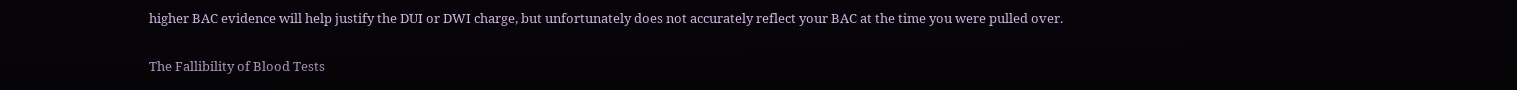higher BAC evidence will help justify the DUI or DWI charge, but unfortunately does not accurately reflect your BAC at the time you were pulled over.

The Fallibility of Blood Tests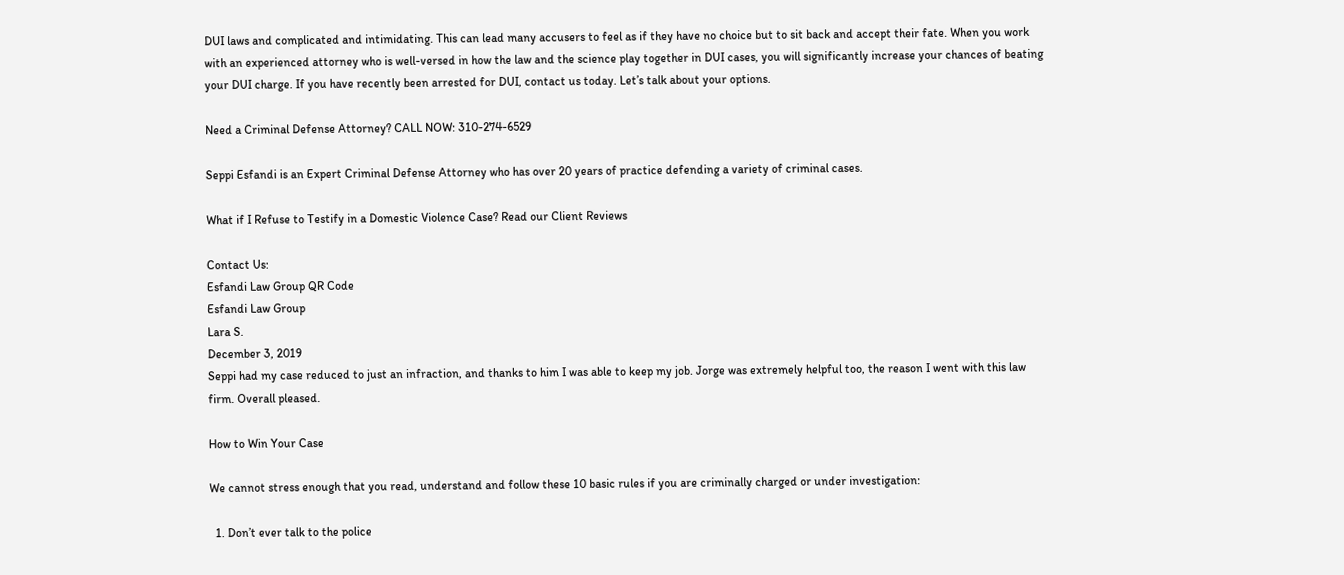DUI laws and complicated and intimidating. This can lead many accusers to feel as if they have no choice but to sit back and accept their fate. When you work with an experienced attorney who is well-versed in how the law and the science play together in DUI cases, you will significantly increase your chances of beating your DUI charge. If you have recently been arrested for DUI, contact us today. Let’s talk about your options.

Need a Criminal Defense Attorney? CALL NOW: 310-274-6529

Seppi Esfandi is an Expert Criminal Defense Attorney who has over 20 years of practice defending a variety of criminal cases.

What if I Refuse to Testify in a Domestic Violence Case? Read our Client Reviews

Contact Us:
Esfandi Law Group QR Code
Esfandi Law Group
Lara S.
December 3, 2019
Seppi had my case reduced to just an infraction, and thanks to him I was able to keep my job. Jorge was extremely helpful too, the reason I went with this law firm. Overall pleased.

How to Win Your Case

We cannot stress enough that you read, understand and follow these 10 basic rules if you are criminally charged or under investigation:

  1. Don’t ever talk to the police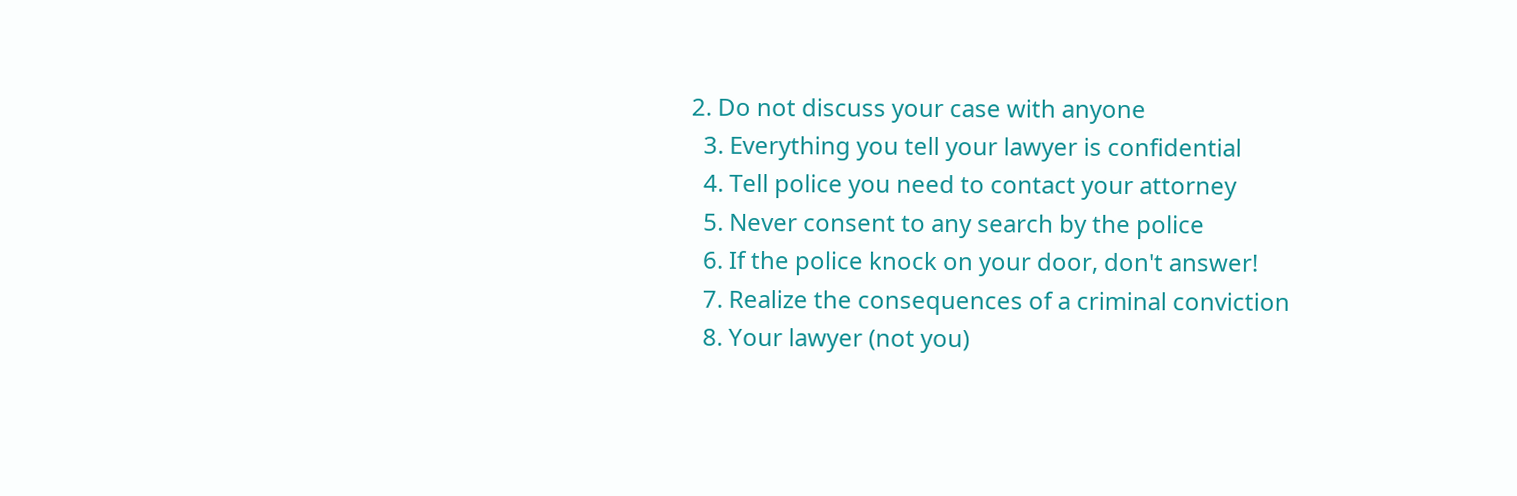2. Do not discuss your case with anyone
  3. Everything you tell your lawyer is confidential
  4. Tell police you need to contact your attorney
  5. Never consent to any search by the police
  6. If the police knock on your door, don't answer!
  7. Realize the consequences of a criminal conviction
  8. Your lawyer (not you)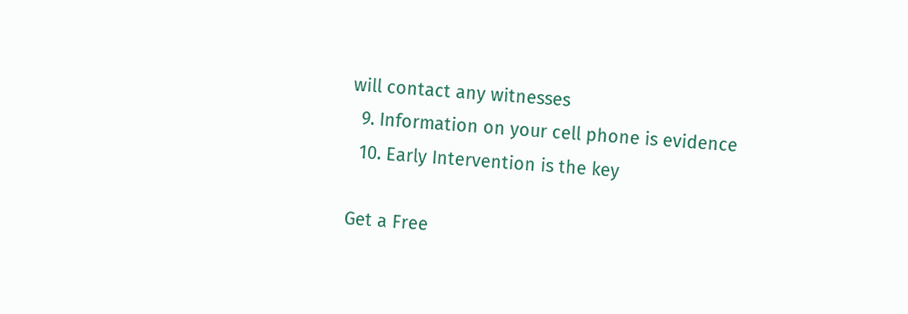will contact any witnesses
  9. Information on your cell phone is evidence
  10. Early Intervention is the key

Get a Free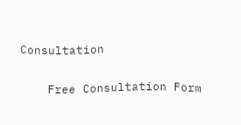Consultation

    Free Consultation Form